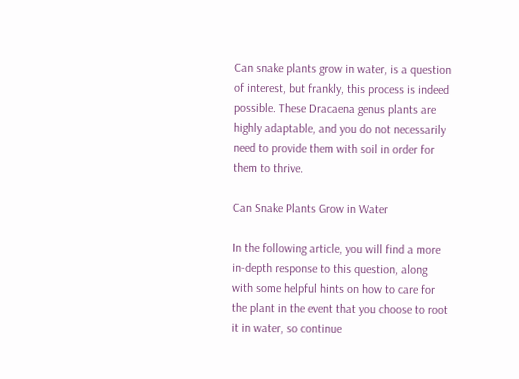Can snake plants grow in water, is a question of interest, but frankly, this process is indeed possible. These Dracaena genus plants are highly adaptable, and you do not necessarily need to provide them with soil in order for them to thrive.

Can Snake Plants Grow in Water

In the following article, you will find a more in-depth response to this question, along with some helpful hints on how to care for the plant in the event that you choose to root it in water, so continue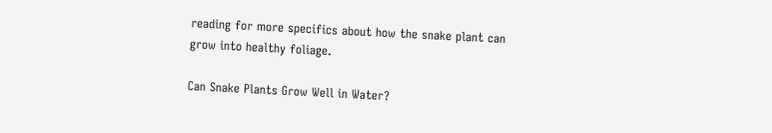reading for more specifics about how the snake plant can grow into healthy foliage.

Can Snake Plants Grow Well in Water?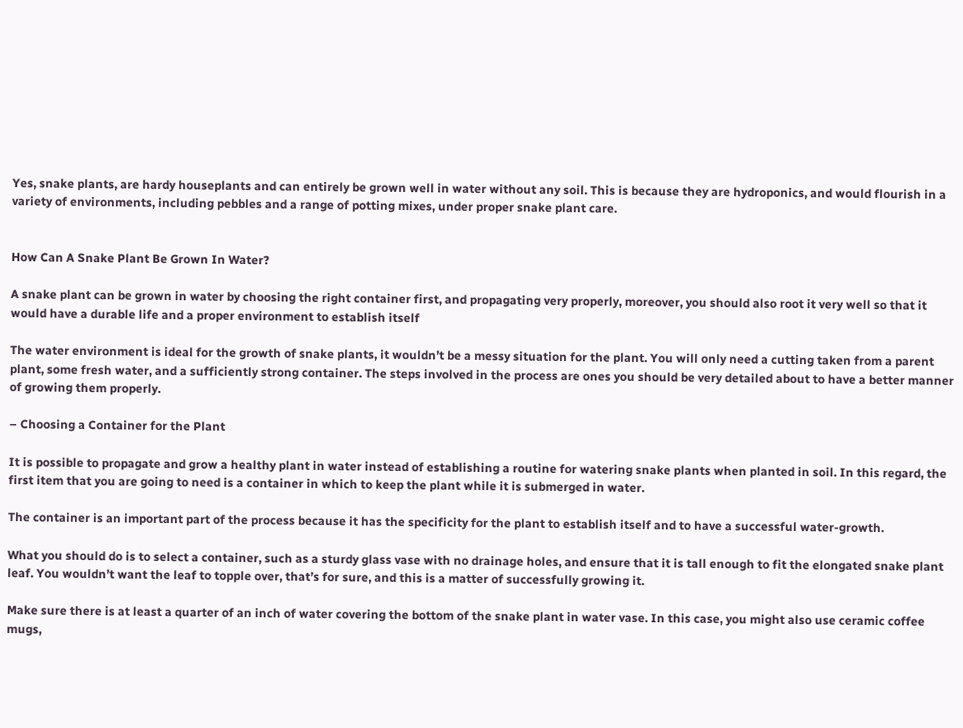Yes, snake plants, are hardy houseplants and can entirely be grown well in water without any soil. This is because they are hydroponics, and would flourish in a variety of environments, including pebbles and a range of potting mixes, under proper snake plant care.


How Can A Snake Plant Be Grown In Water?

A snake plant can be grown in water by choosing the right container first, and propagating very properly, moreover, you should also root it very well so that it would have a durable life and a proper environment to establish itself

The water environment is ideal for the growth of snake plants, it wouldn’t be a messy situation for the plant. You will only need a cutting taken from a parent plant, some fresh water, and a sufficiently strong container. The steps involved in the process are ones you should be very detailed about to have a better manner of growing them properly.

– Choosing a Container for the Plant

It is possible to propagate and grow a healthy plant in water instead of establishing a routine for watering snake plants when planted in soil. In this regard, the first item that you are going to need is a container in which to keep the plant while it is submerged in water.

The container is an important part of the process because it has the specificity for the plant to establish itself and to have a successful water-growth.

What you should do is to select a container, such as a sturdy glass vase with no drainage holes, and ensure that it is tall enough to fit the elongated snake plant leaf. You wouldn’t want the leaf to topple over, that’s for sure, and this is a matter of successfully growing it.

Make sure there is at least a quarter of an inch of water covering the bottom of the snake plant in water vase. In this case, you might also use ceramic coffee mugs,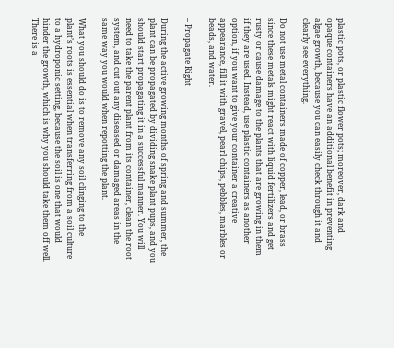plastic pots, or plastic flower pots; moreover, dark and opaque containers have an additional benefit in preventing algae growth, because you can easily check through it and clearly see everything.

Do not use metal containers made of copper, lead, or brass since these metals might react with liquid fertilizers and get rusty or cause damage to the plants that are growing in them if they are used. Instead, use plastic containers as another option, if you want to give your container a creative appearance, fill it with gravel, pearl chips, pebbles, marbles or beads, and water.

– Propagate Right

During the active growing months of spring and summer, the plant can be propagated by dividing snake plant pups, and you should start propagating it in a successful manner. You will need to take the parent plant from its container, clean the root system, and cut out any diseased or damaged areas in the same way you would when repotting the plant.

What you should do is to remove any soil clinging to the plant’s roots is essential when transferring from a soil culture to a hydroponic setting, because the soil is one that would hinder the growth, which is why you should take them off well. There is a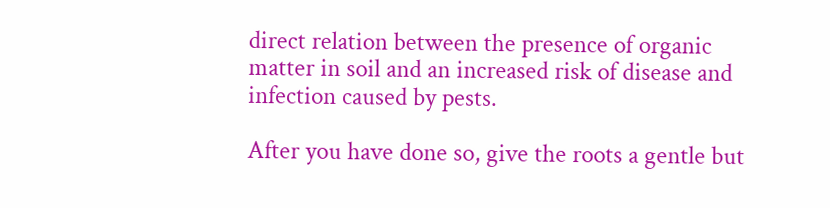direct relation between the presence of organic matter in soil and an increased risk of disease and infection caused by pests.

After you have done so, give the roots a gentle but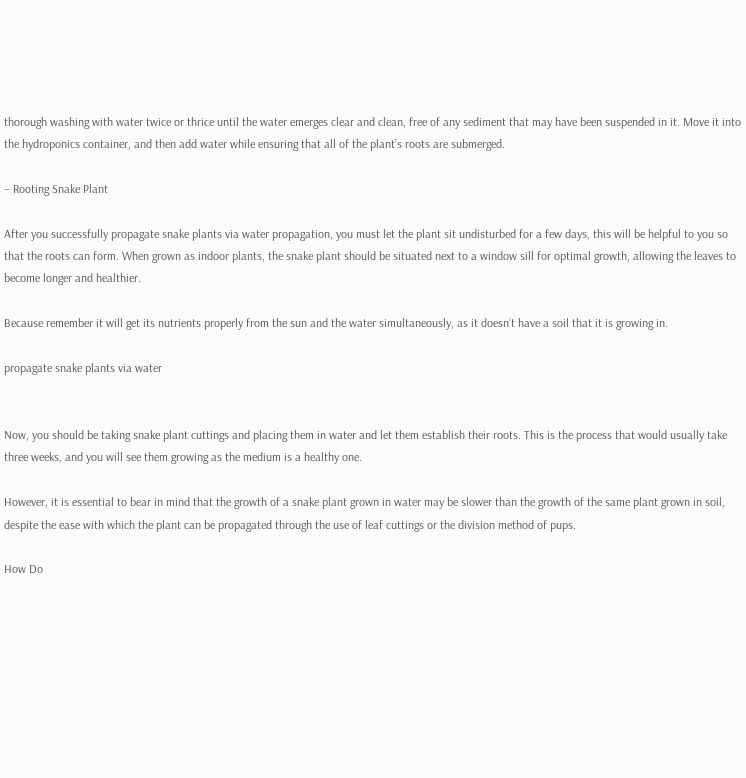thorough washing with water twice or thrice until the water emerges clear and clean, free of any sediment that may have been suspended in it. Move it into the hydroponics container, and then add water while ensuring that all of the plant’s roots are submerged.

– Rooting Snake Plant

After you successfully propagate snake plants via water propagation, you must let the plant sit undisturbed for a few days, this will be helpful to you so that the roots can form. When grown as indoor plants, the snake plant should be situated next to a window sill for optimal growth, allowing the leaves to become longer and healthier.

Because remember it will get its nutrients properly from the sun and the water simultaneously, as it doesn’t have a soil that it is growing in.

propagate snake plants via water


Now, you should be taking snake plant cuttings and placing them in water and let them establish their roots. This is the process that would usually take three weeks, and you will see them growing as the medium is a healthy one.

However, it is essential to bear in mind that the growth of a snake plant grown in water may be slower than the growth of the same plant grown in soil, despite the ease with which the plant can be propagated through the use of leaf cuttings or the division method of pups.

How Do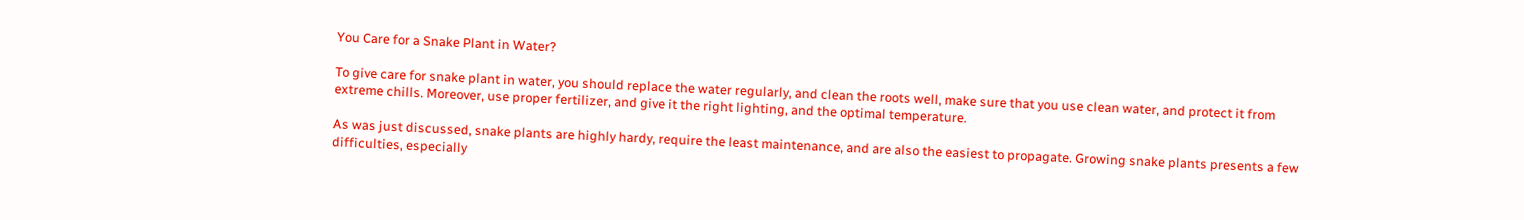You Care for a Snake Plant in Water?

To give care for snake plant in water, you should replace the water regularly, and clean the roots well, make sure that you use clean water, and protect it from extreme chills. Moreover, use proper fertilizer, and give it the right lighting, and the optimal temperature.

As was just discussed, snake plants are highly hardy, require the least maintenance, and are also the easiest to propagate. Growing snake plants presents a few difficulties, especially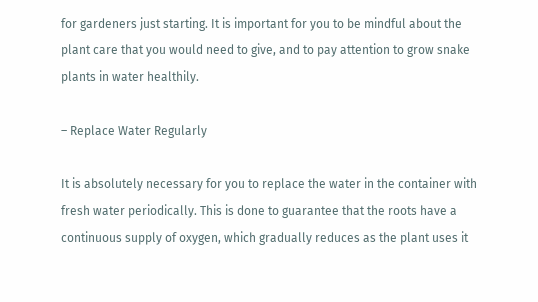for gardeners just starting. It is important for you to be mindful about the plant care that you would need to give, and to pay attention to grow snake plants in water healthily.

– Replace Water Regularly

It is absolutely necessary for you to replace the water in the container with fresh water periodically. This is done to guarantee that the roots have a continuous supply of oxygen, which gradually reduces as the plant uses it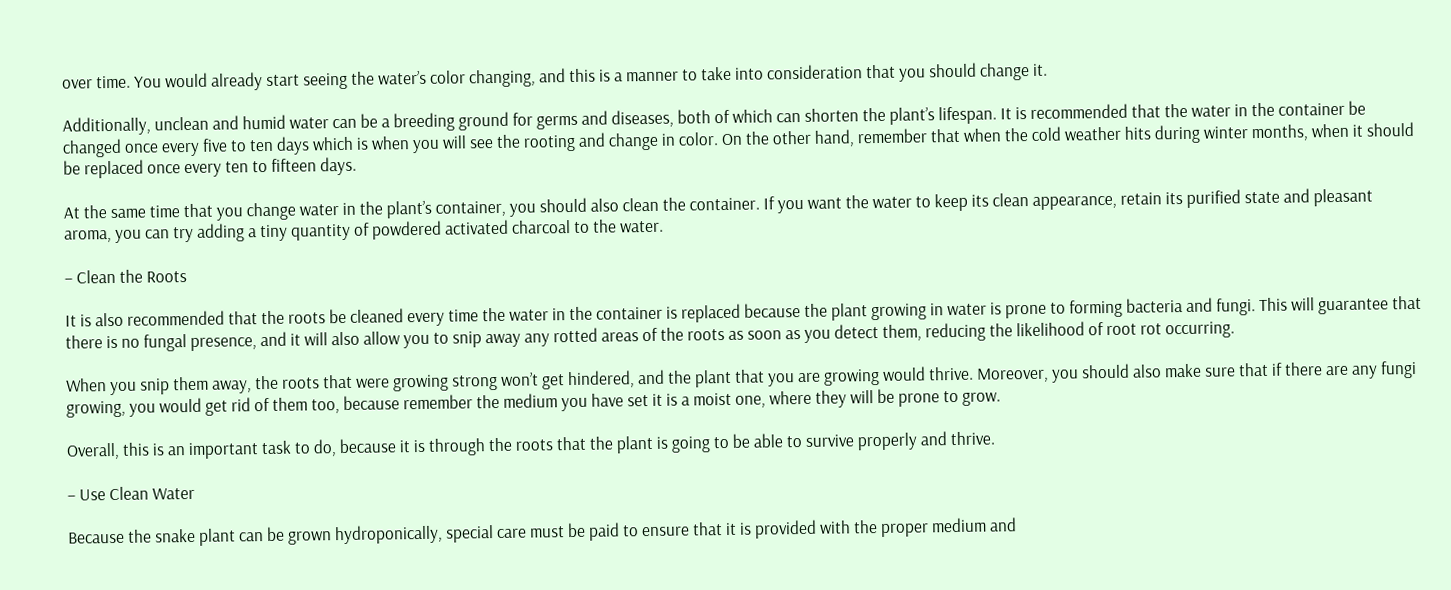over time. You would already start seeing the water’s color changing, and this is a manner to take into consideration that you should change it.

Additionally, unclean and humid water can be a breeding ground for germs and diseases, both of which can shorten the plant’s lifespan. It is recommended that the water in the container be changed once every five to ten days which is when you will see the rooting and change in color. On the other hand, remember that when the cold weather hits during winter months, when it should be replaced once every ten to fifteen days.

At the same time that you change water in the plant’s container, you should also clean the container. If you want the water to keep its clean appearance, retain its purified state and pleasant aroma, you can try adding a tiny quantity of powdered activated charcoal to the water.

– Clean the Roots

It is also recommended that the roots be cleaned every time the water in the container is replaced because the plant growing in water is prone to forming bacteria and fungi. This will guarantee that there is no fungal presence, and it will also allow you to snip away any rotted areas of the roots as soon as you detect them, reducing the likelihood of root rot occurring.

When you snip them away, the roots that were growing strong won’t get hindered, and the plant that you are growing would thrive. Moreover, you should also make sure that if there are any fungi growing, you would get rid of them too, because remember the medium you have set it is a moist one, where they will be prone to grow.

Overall, this is an important task to do, because it is through the roots that the plant is going to be able to survive properly and thrive.

– Use Clean Water

Because the snake plant can be grown hydroponically, special care must be paid to ensure that it is provided with the proper medium and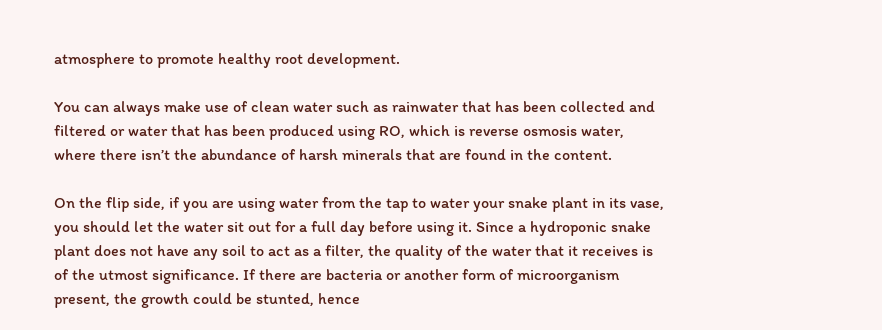atmosphere to promote healthy root development.

You can always make use of clean water such as rainwater that has been collected and filtered or water that has been produced using RO, which is reverse osmosis water, where there isn’t the abundance of harsh minerals that are found in the content.

On the flip side, if you are using water from the tap to water your snake plant in its vase, you should let the water sit out for a full day before using it. Since a hydroponic snake plant does not have any soil to act as a filter, the quality of the water that it receives is of the utmost significance. If there are bacteria or another form of microorganism present, the growth could be stunted, hence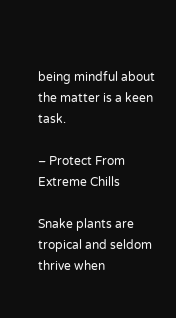being mindful about the matter is a keen task.

– Protect From Extreme Chills

Snake plants are tropical and seldom thrive when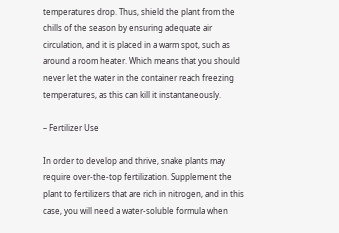temperatures drop. Thus, shield the plant from the chills of the season by ensuring adequate air circulation, and it is placed in a warm spot, such as around a room heater. Which means that you should never let the water in the container reach freezing temperatures, as this can kill it instantaneously.

– Fertilizer Use

In order to develop and thrive, snake plants may require over-the-top fertilization. Supplement the plant to fertilizers that are rich in nitrogen, and in this case, you will need a water-soluble formula when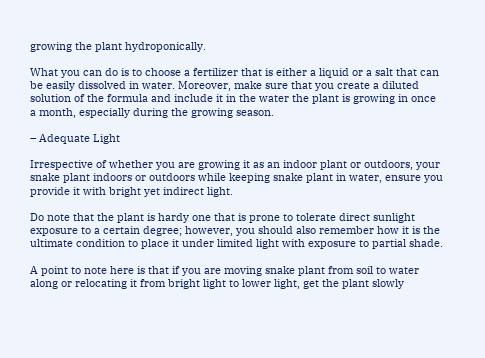growing the plant hydroponically.

What you can do is to choose a fertilizer that is either a liquid or a salt that can be easily dissolved in water. Moreover, make sure that you create a diluted solution of the formula and include it in the water the plant is growing in once a month, especially during the growing season.

– Adequate Light

Irrespective of whether you are growing it as an indoor plant or outdoors, your snake plant indoors or outdoors while keeping snake plant in water, ensure you provide it with bright yet indirect light.

Do note that the plant is hardy one that is prone to tolerate direct sunlight exposure to a certain degree; however, you should also remember how it is the ultimate condition to place it under limited light with exposure to partial shade.

A point to note here is that if you are moving snake plant from soil to water along or relocating it from bright light to lower light, get the plant slowly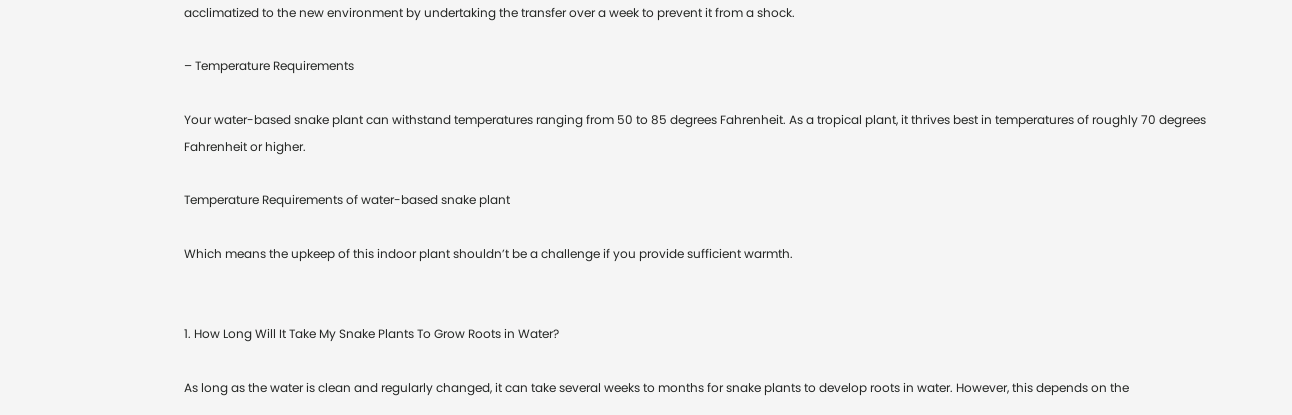acclimatized to the new environment by undertaking the transfer over a week to prevent it from a shock.

– Temperature Requirements

Your water-based snake plant can withstand temperatures ranging from 50 to 85 degrees Fahrenheit. As a tropical plant, it thrives best in temperatures of roughly 70 degrees Fahrenheit or higher.

Temperature Requirements of water-based snake plant

Which means the upkeep of this indoor plant shouldn’t be a challenge if you provide sufficient warmth.


1. How Long Will It Take My Snake Plants To Grow Roots in Water?

As long as the water is clean and regularly changed, it can take several weeks to months for snake plants to develop roots in water. However, this depends on the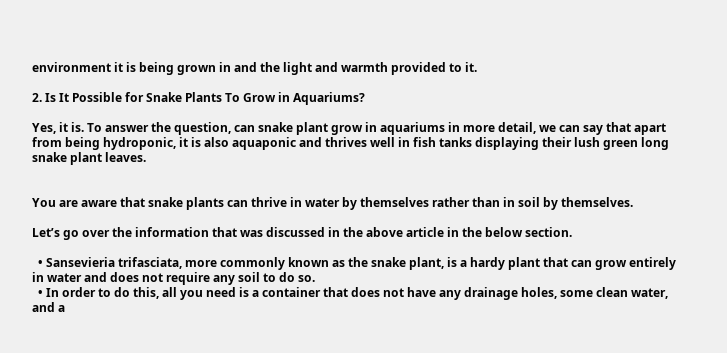environment it is being grown in and the light and warmth provided to it.

2. Is It Possible for Snake Plants To Grow in Aquariums?

Yes, it is. To answer the question, can snake plant grow in aquariums in more detail, we can say that apart from being hydroponic, it is also aquaponic and thrives well in fish tanks displaying their lush green long snake plant leaves.


You are aware that snake plants can thrive in water by themselves rather than in soil by themselves.

Let’s go over the information that was discussed in the above article in the below section.

  • Sansevieria trifasciata, more commonly known as the snake plant, is a hardy plant that can grow entirely in water and does not require any soil to do so.
  • In order to do this, all you need is a container that does not have any drainage holes, some clean water, and a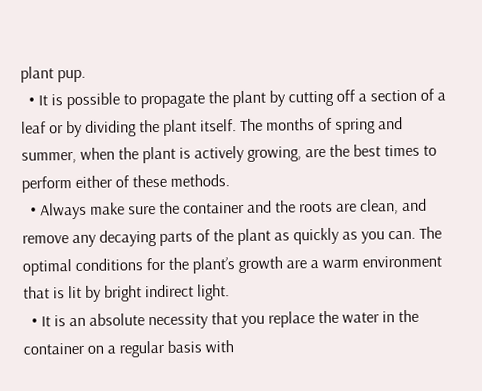plant pup.
  • It is possible to propagate the plant by cutting off a section of a leaf or by dividing the plant itself. The months of spring and summer, when the plant is actively growing, are the best times to perform either of these methods.
  • Always make sure the container and the roots are clean, and remove any decaying parts of the plant as quickly as you can. The optimal conditions for the plant’s growth are a warm environment that is lit by bright indirect light.
  • It is an absolute necessity that you replace the water in the container on a regular basis with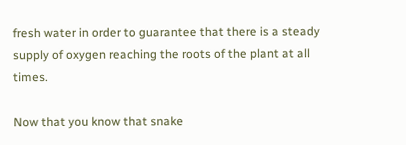fresh water in order to guarantee that there is a steady supply of oxygen reaching the roots of the plant at all times.

Now that you know that snake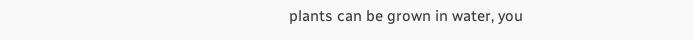plants can be grown in water, you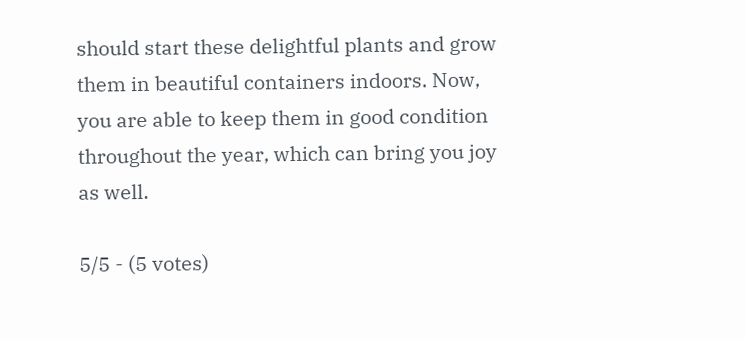should start these delightful plants and grow them in beautiful containers indoors. Now, you are able to keep them in good condition throughout the year, which can bring you joy as well.

5/5 - (5 votes)